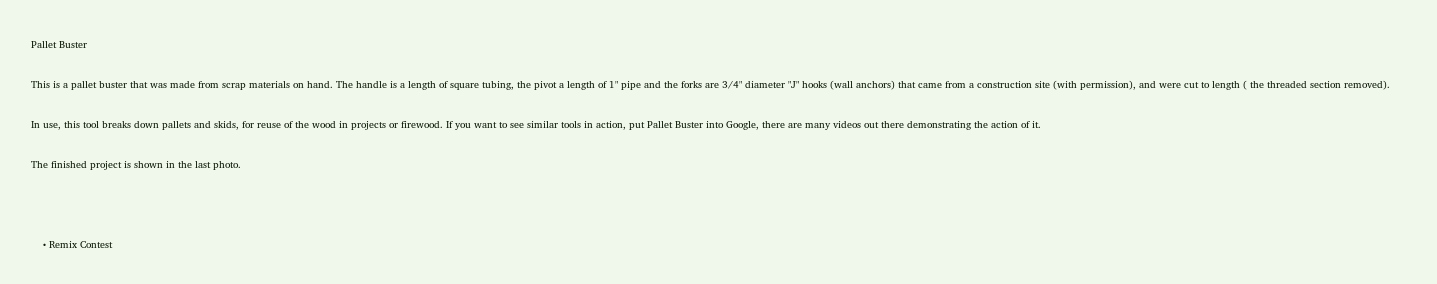Pallet Buster

This is a pallet buster that was made from scrap materials on hand. The handle is a length of square tubing, the pivot a length of 1" pipe and the forks are 3/4" diameter "J" hooks (wall anchors) that came from a construction site (with permission), and were cut to length ( the threaded section removed).

In use, this tool breaks down pallets and skids, for reuse of the wood in projects or firewood. If you want to see similar tools in action, put Pallet Buster into Google, there are many videos out there demonstrating the action of it.

The finished project is shown in the last photo.



    • Remix Contest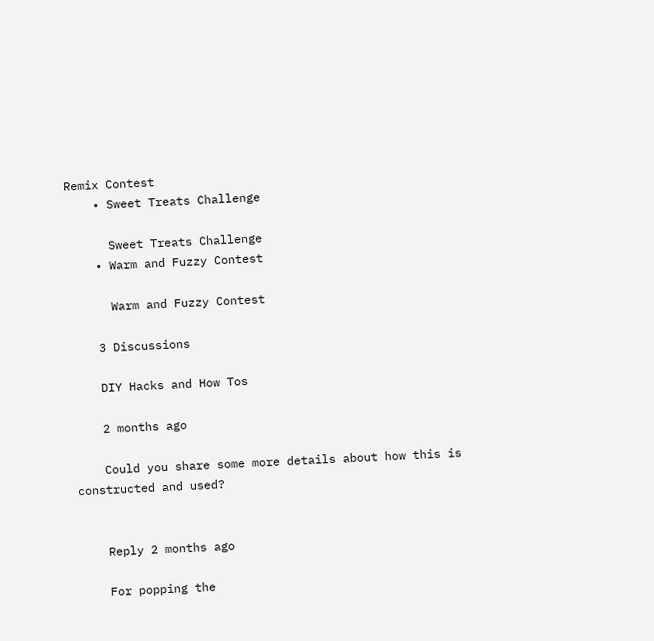Remix Contest
    • Sweet Treats Challenge

      Sweet Treats Challenge
    • Warm and Fuzzy Contest

      Warm and Fuzzy Contest

    3 Discussions

    DIY Hacks and How Tos

    2 months ago

    Could you share some more details about how this is constructed and used?


    Reply 2 months ago

    For popping the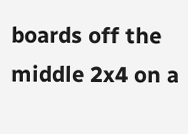boards off the middle 2x4 on a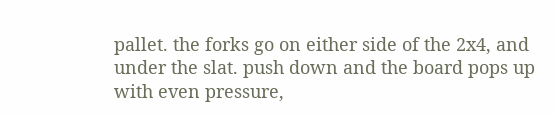pallet. the forks go on either side of the 2x4, and under the slat. push down and the board pops up with even pressure,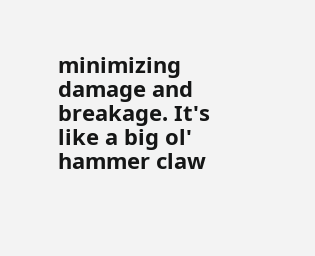minimizing damage and breakage. It's like a big ol' hammer claw